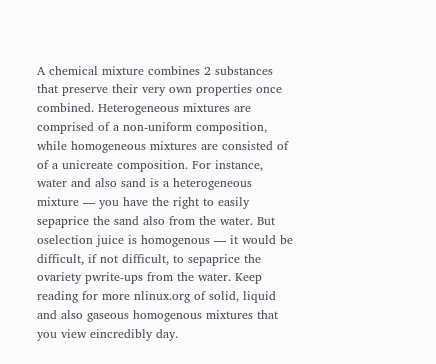A chemical mixture combines 2 substances that preserve their very own properties once combined. Heterogeneous mixtures are comprised of a non-uniform composition, while homogeneous mixtures are consisted of of a unicreate composition. For instance, water and also sand is a heterogeneous mixture — you have the right to easily sepaprice the sand also from the water. But oselection juice is homogenous — it would be difficult, if not difficult, to sepaprice the ovariety pwrite-ups from the water. Keep reading for more nlinux.org of solid, liquid and also gaseous homogenous mixtures that you view eincredibly day.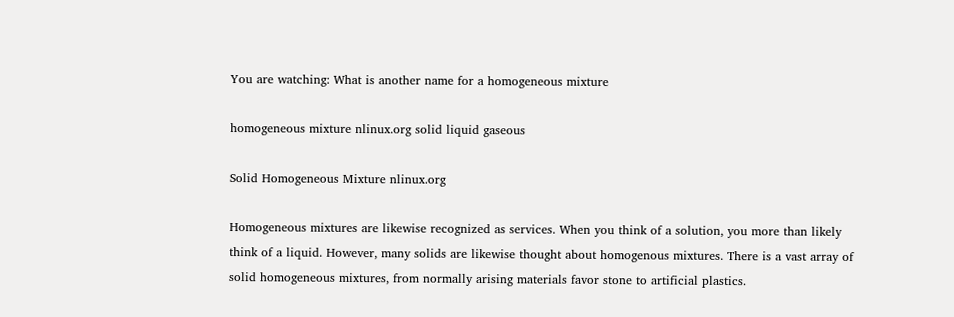You are watching: What is another name for a homogeneous mixture

homogeneous mixture nlinux.org solid liquid gaseous

Solid Homogeneous Mixture nlinux.org

Homogeneous mixtures are likewise recognized as services. When you think of a solution, you more than likely think of a liquid. However, many solids are likewise thought about homogenous mixtures. There is a vast array of solid homogeneous mixtures, from normally arising materials favor stone to artificial plastics.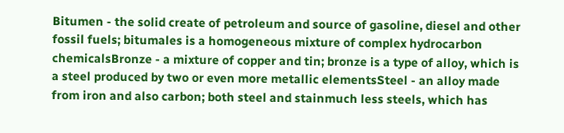Bitumen - the solid create of petroleum and source of gasoline, diesel and other fossil fuels; bitumales is a homogeneous mixture of complex hydrocarbon chemicalsBronze - a mixture of copper and tin; bronze is a type of alloy, which is a steel produced by two or even more metallic elementsSteel - an alloy made from iron and also carbon; both steel and stainmuch less steels, which has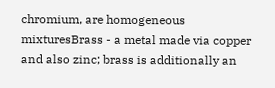chromium, are homogeneous mixturesBrass - a metal made via copper and also zinc; brass is additionally an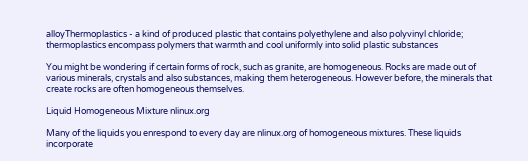alloyThermoplastics - a kind of produced plastic that contains polyethylene and also polyvinyl chloride; thermoplastics encompass polymers that warmth and cool uniformly into solid plastic substances

You might be wondering if certain forms of rock, such as granite, are homogeneous. Rocks are made out of various minerals, crystals and also substances, making them heterogeneous. However before, the minerals that create rocks are often homogeneous themselves.

Liquid Homogeneous Mixture nlinux.org

Many of the liquids you enrespond to every day are nlinux.org of homogeneous mixtures. These liquids incorporate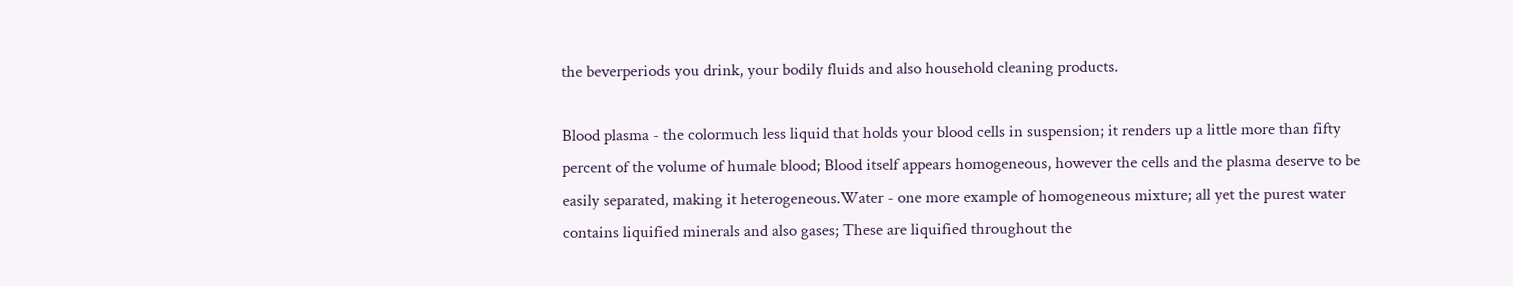the beverperiods you drink, your bodily fluids and also household cleaning products.

Blood plasma - the colormuch less liquid that holds your blood cells in suspension; it renders up a little more than fifty percent of the volume of humale blood; Blood itself appears homogeneous, however the cells and the plasma deserve to be easily separated, making it heterogeneous.Water - one more example of homogeneous mixture; all yet the purest water contains liquified minerals and also gases; These are liquified throughout the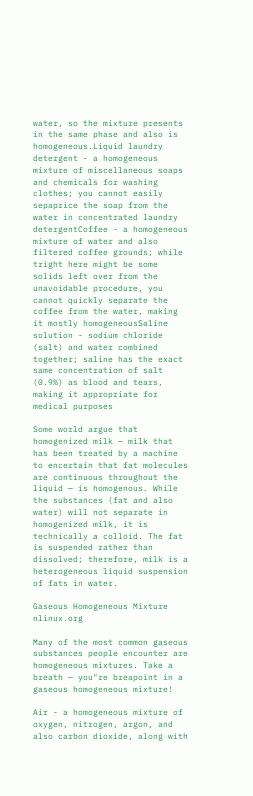water, so the mixture presents in the same phase and also is homogeneous.Liquid laundry detergent - a homogeneous mixture of miscellaneous soaps and chemicals for washing clothes; you cannot easily sepaprice the soap from the water in concentrated laundry detergentCoffee - a homogeneous mixture of water and also filtered coffee grounds; while tright here might be some solids left over from the unavoidable procedure, you cannot quickly separate the coffee from the water, making it mostly homogeneousSaline solution - sodium chloride (salt) and water combined together; saline has the exact same concentration of salt (0.9%) as blood and tears, making it appropriate for medical purposes

Some world argue that homogenized milk — milk that has been treated by a machine to encertain that fat molecules are continuous throughout the liquid — is homogenous. While the substances (fat and also water) will not separate in homogenized milk, it is technically a colloid. The fat is suspended rather than dissolved; therefore, milk is a heterogeneous liquid suspension of fats in water.

Gaseous Homogeneous Mixture nlinux.org

Many of the most common gaseous substances people encounter are homogeneous mixtures. Take a breath — you"re breapoint in a gaseous homogeneous mixture!

Air - a homogeneous mixture of oxygen, nitrogen, argon, and also carbon dioxide, along with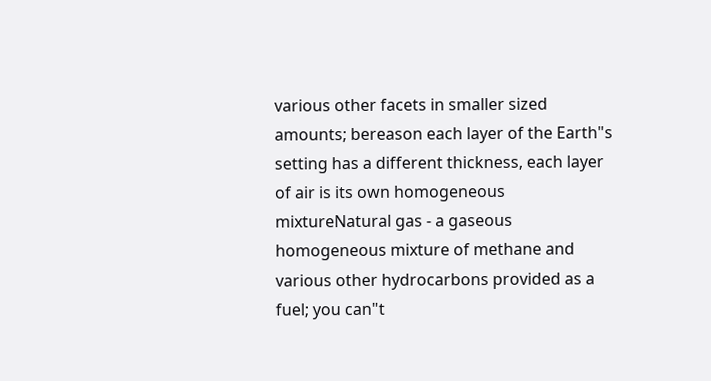various other facets in smaller sized amounts; bereason each layer of the Earth"s setting has a different thickness, each layer of air is its own homogeneous mixtureNatural gas - a gaseous homogeneous mixture of methane and various other hydrocarbons provided as a fuel; you can"t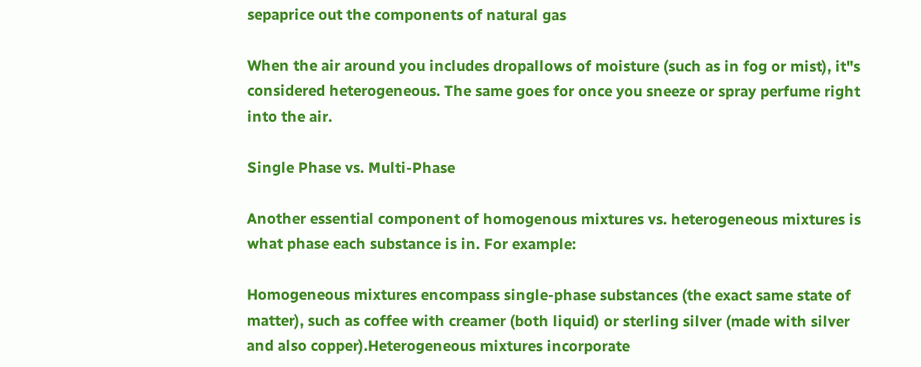sepaprice out the components of natural gas

When the air around you includes dropallows of moisture (such as in fog or mist), it"s considered heterogeneous. The same goes for once you sneeze or spray perfume right into the air.

Single Phase vs. Multi-Phase

Another essential component of homogenous mixtures vs. heterogeneous mixtures is what phase each substance is in. For example:

Homogeneous mixtures encompass single-phase substances (the exact same state of matter), such as coffee with creamer (both liquid) or sterling silver (made with silver and also copper).Heterogeneous mixtures incorporate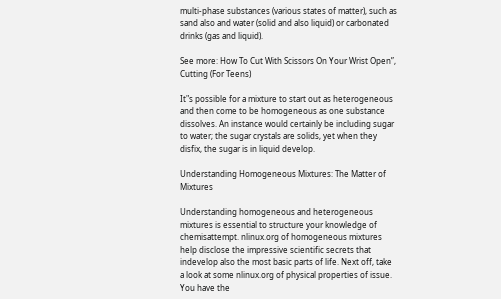multi-phase substances (various states of matter), such as sand also and water (solid and also liquid) or carbonated drinks (gas and liquid).

See more: How To Cut With Scissors On Your Wrist Open”, Cutting (For Teens)

It"s possible for a mixture to start out as heterogeneous and then come to be homogeneous as one substance dissolves. An instance would certainly be including sugar to water; the sugar crystals are solids, yet when they disfix, the sugar is in liquid develop.

Understanding Homogeneous Mixtures: The Matter of Mixtures

Understanding homogeneous and heterogeneous mixtures is essential to structure your knowledge of chemisattempt. nlinux.org of homogeneous mixtures help disclose the impressive scientific secrets that indevelop also the most basic parts of life. Next off, take a look at some nlinux.org of physical properties of issue. You have the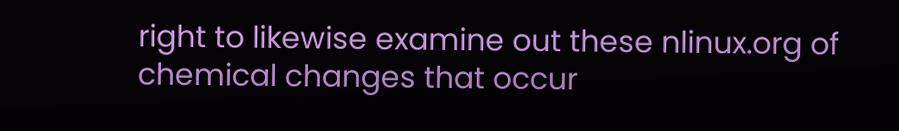right to likewise examine out these nlinux.org of chemical changes that occur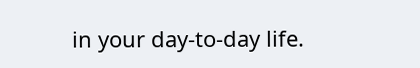in your day-to-day life.